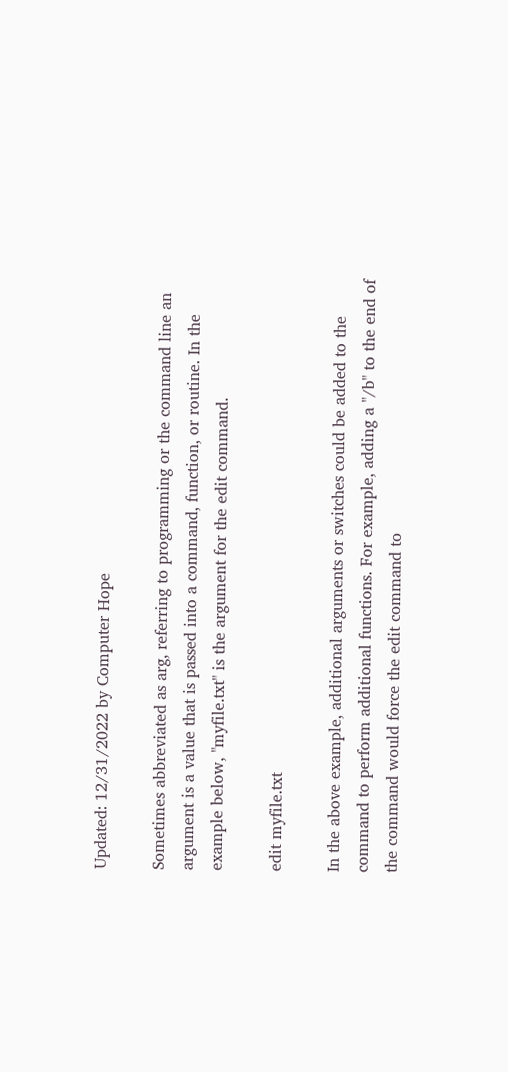Updated: 12/31/2022 by Computer Hope

Sometimes abbreviated as arg, referring to programming or the command line an argument is a value that is passed into a command, function, or routine. In the example below, "myfile.txt" is the argument for the edit command.

edit myfile.txt

In the above example, additional arguments or switches could be added to the command to perform additional functions. For example, adding a "/b" to the end of the command would force the edit command to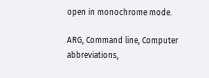open in monochrome mode.

ARG, Command line, Computer abbreviations,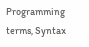Programming terms, Syntax